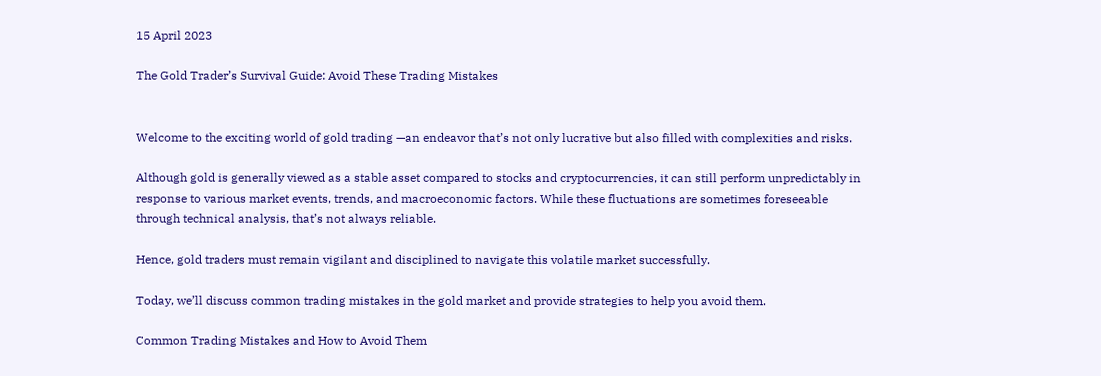15 April 2023

The Gold Trader’s Survival Guide: Avoid These Trading Mistakes


Welcome to the exciting world of gold trading —an endeavor that’s not only lucrative but also filled with complexities and risks.

Although gold is generally viewed as a stable asset compared to stocks and cryptocurrencies, it can still perform unpredictably in response to various market events, trends, and macroeconomic factors. While these fluctuations are sometimes foreseeable through technical analysis, that’s not always reliable.

Hence, gold traders must remain vigilant and disciplined to navigate this volatile market successfully.

Today, we’ll discuss common trading mistakes in the gold market and provide strategies to help you avoid them.

Common Trading Mistakes and How to Avoid Them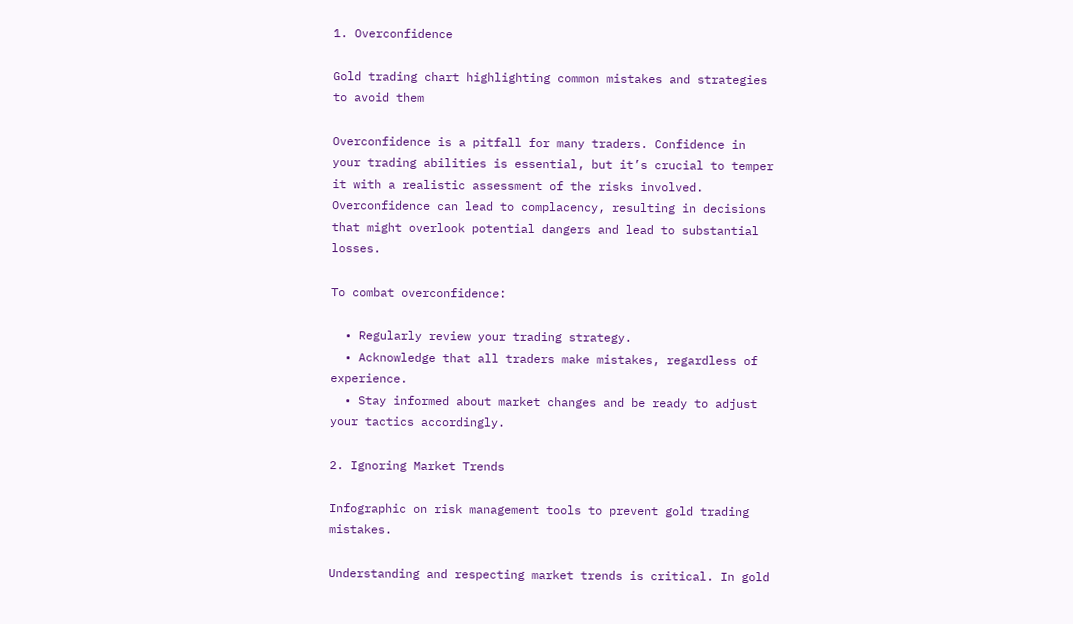1. Overconfidence

Gold trading chart highlighting common mistakes and strategies to avoid them

Overconfidence is a pitfall for many traders. Confidence in your trading abilities is essential, but it’s crucial to temper it with a realistic assessment of the risks involved. Overconfidence can lead to complacency, resulting in decisions that might overlook potential dangers and lead to substantial losses.

To combat overconfidence:

  • Regularly review your trading strategy.
  • Acknowledge that all traders make mistakes, regardless of experience.
  • Stay informed about market changes and be ready to adjust your tactics accordingly.

2. Ignoring Market Trends

Infographic on risk management tools to prevent gold trading mistakes.

Understanding and respecting market trends is critical. In gold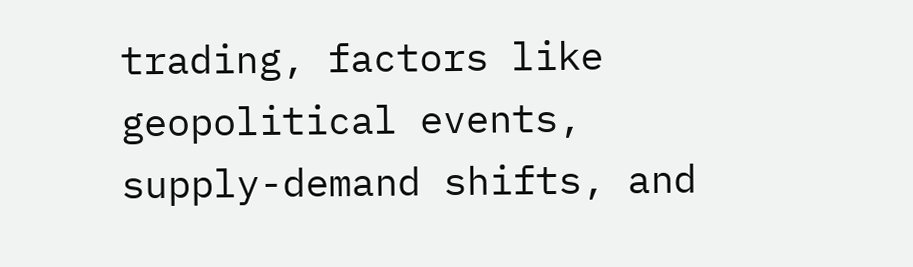trading, factors like geopolitical events, supply-demand shifts, and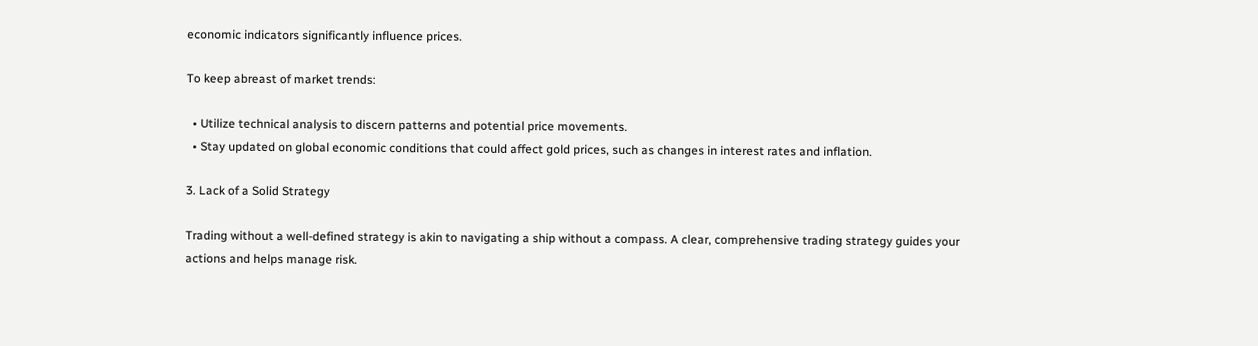economic indicators significantly influence prices.

To keep abreast of market trends:

  • Utilize technical analysis to discern patterns and potential price movements.
  • Stay updated on global economic conditions that could affect gold prices, such as changes in interest rates and inflation.

3. Lack of a Solid Strategy

Trading without a well-defined strategy is akin to navigating a ship without a compass. A clear, comprehensive trading strategy guides your actions and helps manage risk.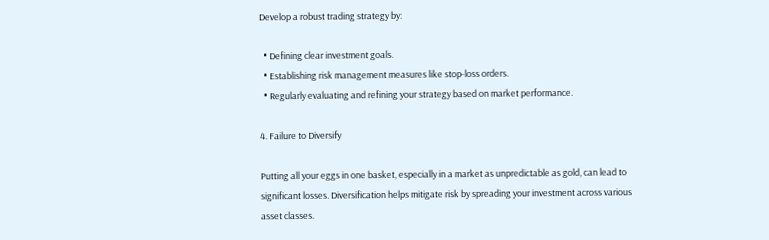Develop a robust trading strategy by:

  • Defining clear investment goals.
  • Establishing risk management measures like stop-loss orders.
  • Regularly evaluating and refining your strategy based on market performance.

4. Failure to Diversify

Putting all your eggs in one basket, especially in a market as unpredictable as gold, can lead to significant losses. Diversification helps mitigate risk by spreading your investment across various asset classes.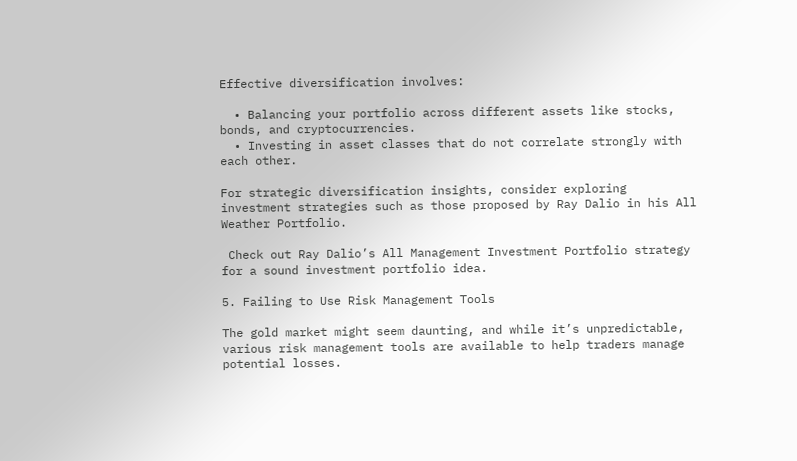Effective diversification involves:

  • Balancing your portfolio across different assets like stocks, bonds, and cryptocurrencies.
  • Investing in asset classes that do not correlate strongly with each other.

For strategic diversification insights, consider exploring investment strategies such as those proposed by Ray Dalio in his All Weather Portfolio.

 Check out Ray Dalio’s All Management Investment Portfolio strategy for a sound investment portfolio idea.

5. Failing to Use Risk Management Tools

The gold market might seem daunting, and while it’s unpredictable, various risk management tools are available to help traders manage potential losses.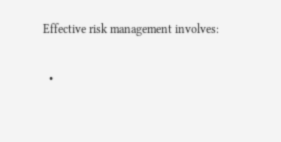Effective risk management involves:

  •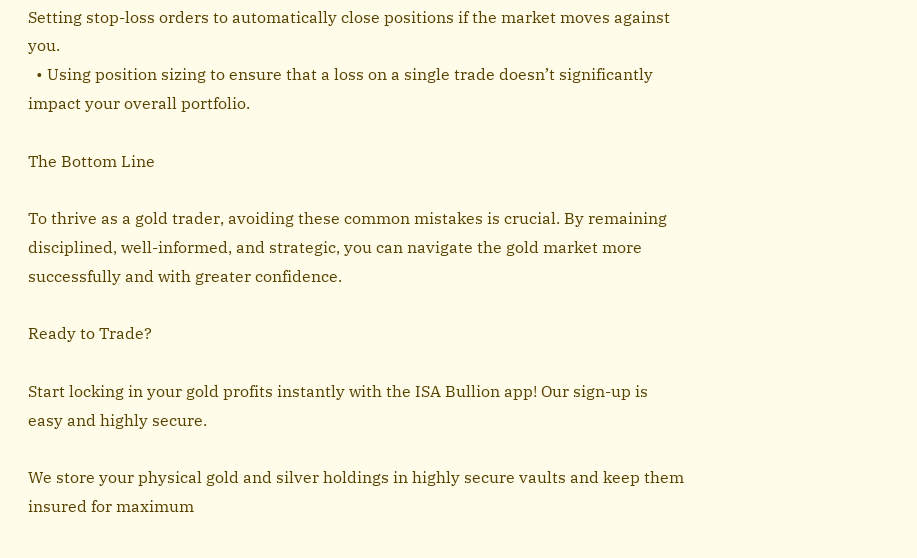Setting stop-loss orders to automatically close positions if the market moves against you.
  • Using position sizing to ensure that a loss on a single trade doesn’t significantly impact your overall portfolio.

The Bottom Line

To thrive as a gold trader, avoiding these common mistakes is crucial. By remaining disciplined, well-informed, and strategic, you can navigate the gold market more successfully and with greater confidence.

Ready to Trade?

Start locking in your gold profits instantly with the ISA Bullion app! Our sign-up is easy and highly secure.

We store your physical gold and silver holdings in highly secure vaults and keep them insured for maximum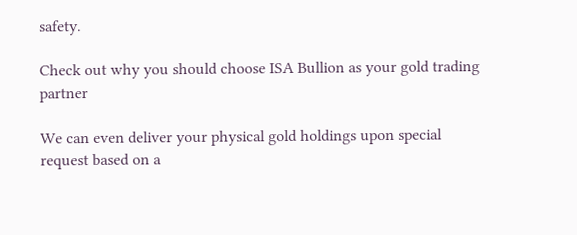safety.

Check out why you should choose ISA Bullion as your gold trading partner

We can even deliver your physical gold holdings upon special request based on a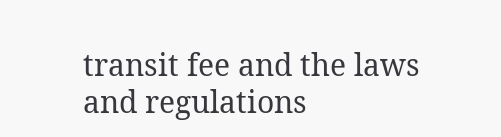transit fee and the laws and regulations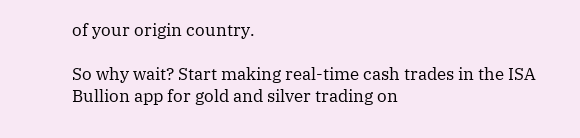of your origin country.

So why wait? Start making real-time cash trades in the ISA Bullion app for gold and silver trading on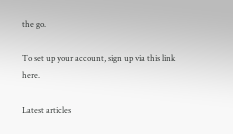the go.

To set up your account, sign up via this link here.

Latest articles